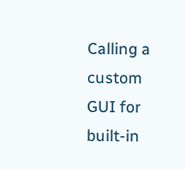Calling a custom GUI for built-in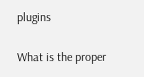plugins

What is the proper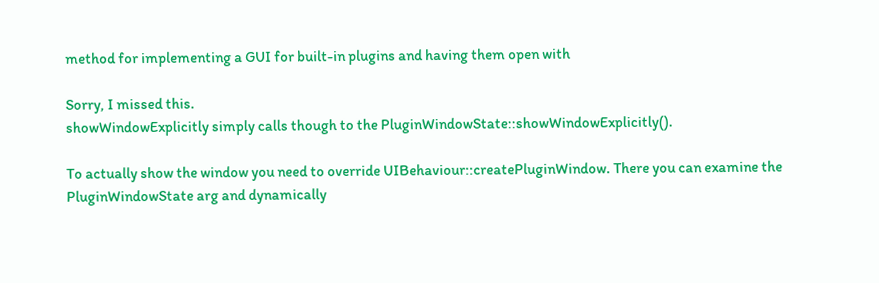method for implementing a GUI for built-in plugins and having them open with

Sorry, I missed this.
showWindowExplicitly simply calls though to the PluginWindowState::showWindowExplicitly().

To actually show the window you need to override UIBehaviour::createPluginWindow. There you can examine the PluginWindowState arg and dynamically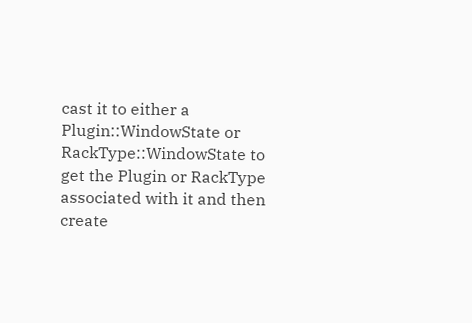cast it to either a Plugin::WindowState or RackType::WindowState to get the Plugin or RackType associated with it and then create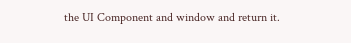the UI Component and window and return it.